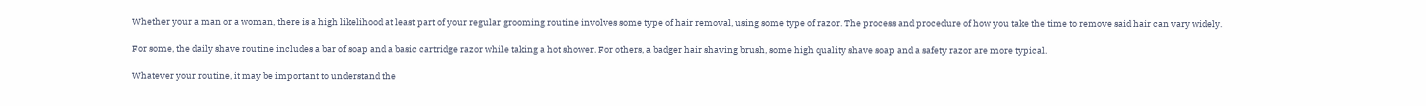Whether your a man or a woman, there is a high likelihood at least part of your regular grooming routine involves some type of hair removal, using some type of razor. The process and procedure of how you take the time to remove said hair can vary widely.

For some, the daily shave routine includes a bar of soap and a basic cartridge razor while taking a hot shower. For others, a badger hair shaving brush, some high quality shave soap and a safety razor are more typical.

Whatever your routine, it may be important to understand the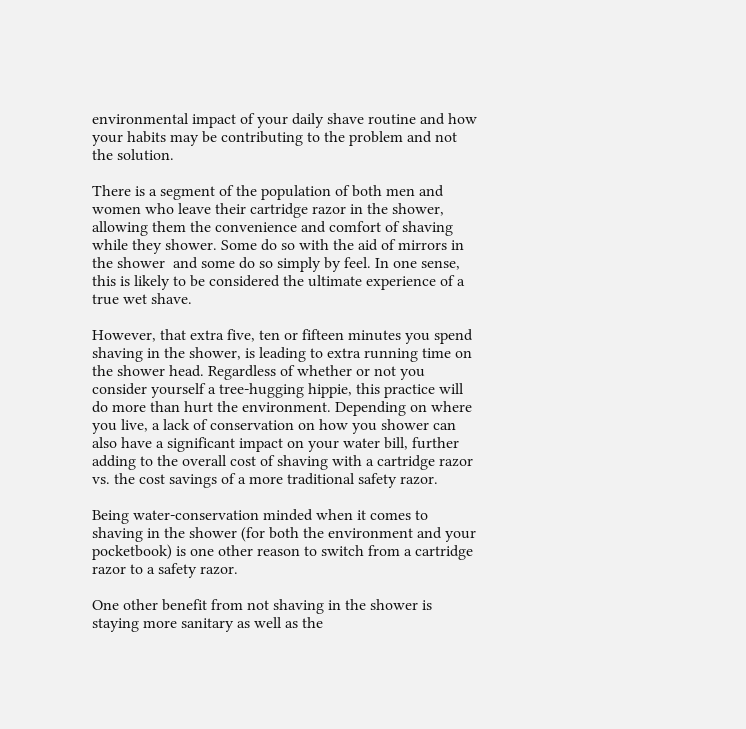environmental impact of your daily shave routine and how your habits may be contributing to the problem and not the solution.

There is a segment of the population of both men and women who leave their cartridge razor in the shower, allowing them the convenience and comfort of shaving while they shower. Some do so with the aid of mirrors in the shower  and some do so simply by feel. In one sense, this is likely to be considered the ultimate experience of a true wet shave.

However, that extra five, ten or fifteen minutes you spend shaving in the shower, is leading to extra running time on the shower head. Regardless of whether or not you consider yourself a tree-hugging hippie, this practice will do more than hurt the environment. Depending on where you live, a lack of conservation on how you shower can also have a significant impact on your water bill, further adding to the overall cost of shaving with a cartridge razor vs. the cost savings of a more traditional safety razor.

Being water-conservation minded when it comes to shaving in the shower (for both the environment and your pocketbook) is one other reason to switch from a cartridge razor to a safety razor.

One other benefit from not shaving in the shower is staying more sanitary as well as the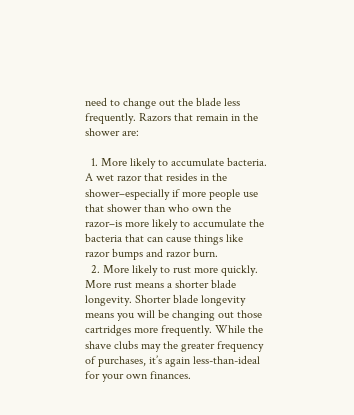need to change out the blade less frequently. Razors that remain in the shower are:

  1. More likely to accumulate bacteria. A wet razor that resides in the shower–especially if more people use that shower than who own the razor–is more likely to accumulate the bacteria that can cause things like razor bumps and razor burn.
  2. More likely to rust more quickly. More rust means a shorter blade longevity. Shorter blade longevity means you will be changing out those cartridges more frequently. While the shave clubs may the greater frequency of purchases, it’s again less-than-ideal for your own finances.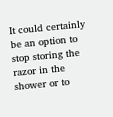It could certainly be an option to stop storing the razor in the shower or to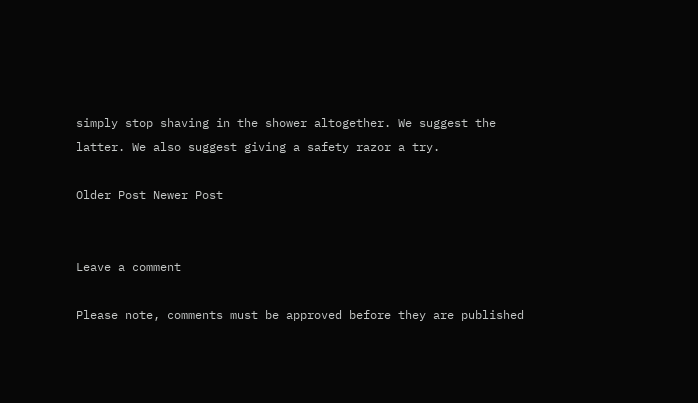simply stop shaving in the shower altogether. We suggest the latter. We also suggest giving a safety razor a try.

Older Post Newer Post


Leave a comment

Please note, comments must be approved before they are published